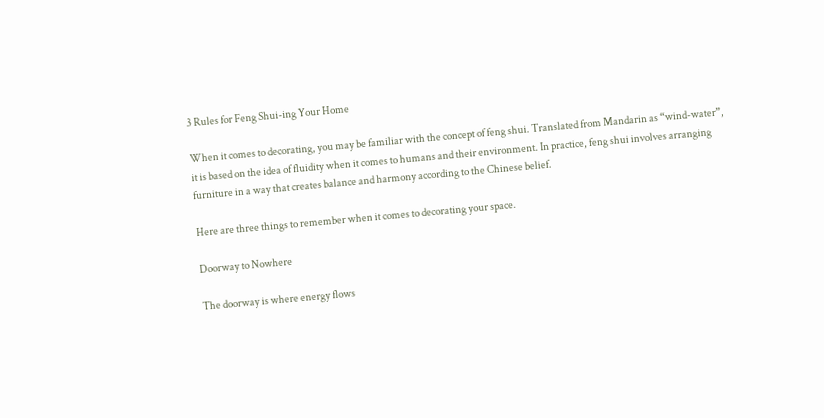3 Rules for Feng Shui-ing Your Home

When it comes to decorating, you may be familiar with the concept of feng shui. Translated from Mandarin as “wind-water”, it is based on the idea of fluidity when it comes to humans and their environment. In practice, feng shui involves arranging furniture in a way that creates balance and harmony according to the Chinese belief.

Here are three things to remember when it comes to decorating your space.

Doorway to Nowhere

The doorway is where energy flows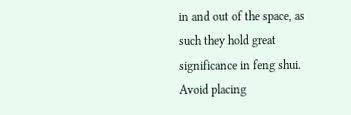in and out of the space, as such they hold great significance in feng shui. Avoid placing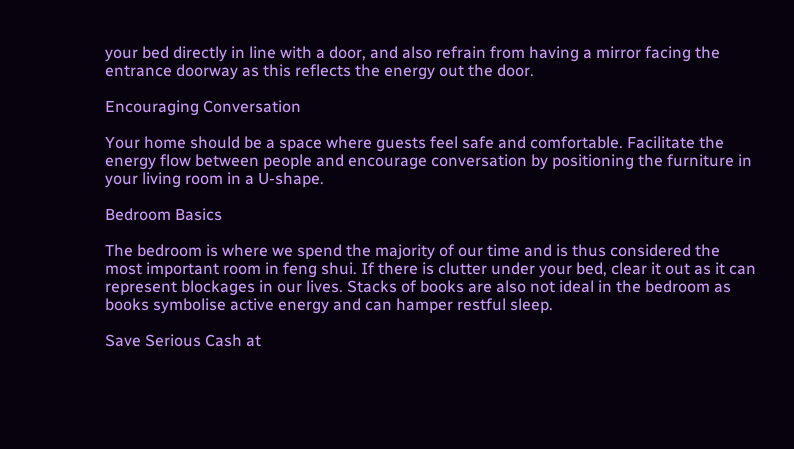your bed directly in line with a door, and also refrain from having a mirror facing the entrance doorway as this reflects the energy out the door.

Encouraging Conversation

Your home should be a space where guests feel safe and comfortable. Facilitate the energy flow between people and encourage conversation by positioning the furniture in your living room in a U-shape.

Bedroom Basics

The bedroom is where we spend the majority of our time and is thus considered the most important room in feng shui. If there is clutter under your bed, clear it out as it can represent blockages in our lives. Stacks of books are also not ideal in the bedroom as books symbolise active energy and can hamper restful sleep.

Save Serious Cash at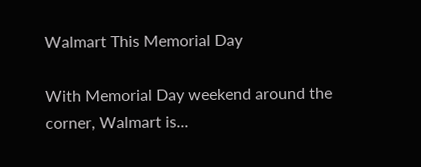Walmart This Memorial Day

With Memorial Day weekend around the corner, Walmart is...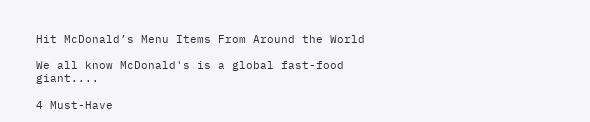Hit McDonald’s Menu Items From Around the World

We all know McDonald's is a global fast-food giant....

4 Must-Have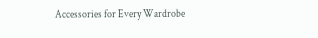Accessories for Every Wardrobe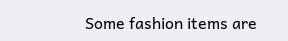Some fashion items are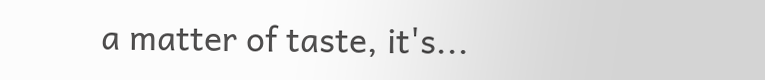a matter of taste, it's...